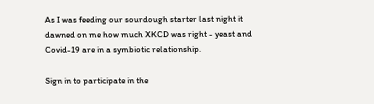As I was feeding our sourdough starter last night it dawned on me how much XKCD was right - yeast and Covid-19 are in a symbiotic relationship.

Sign in to participate in the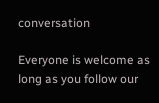conversation

Everyone is welcome as long as you follow our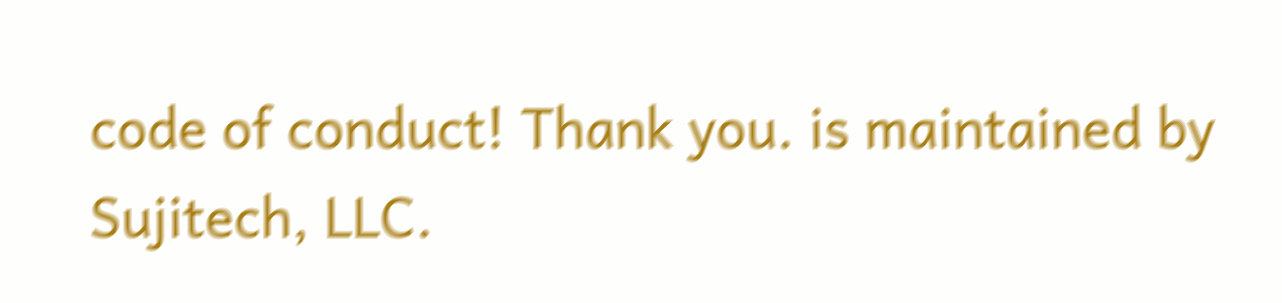code of conduct! Thank you. is maintained by Sujitech, LLC.